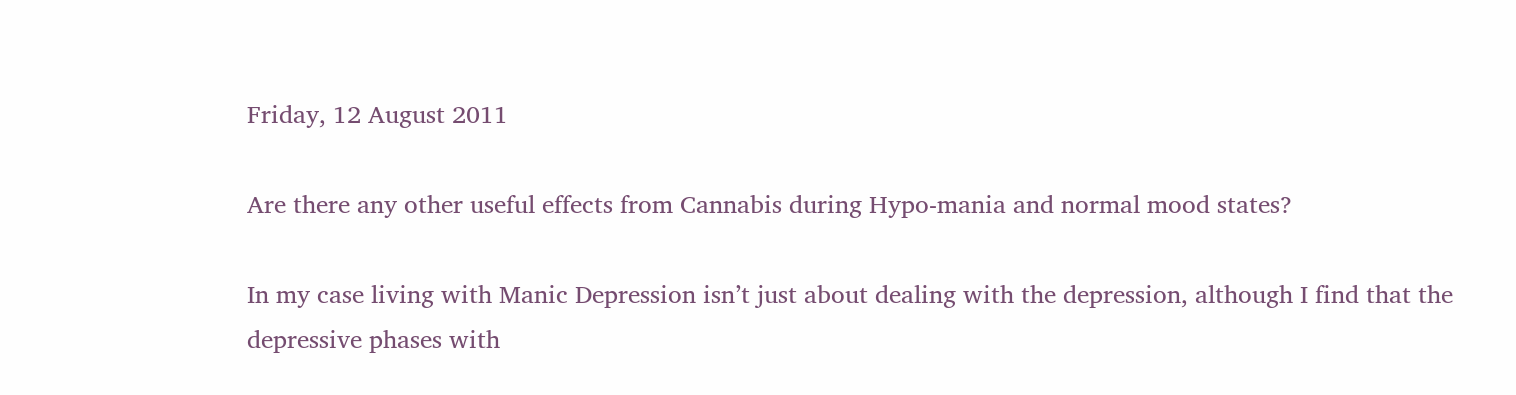Friday, 12 August 2011

Are there any other useful effects from Cannabis during Hypo-mania and normal mood states?

In my case living with Manic Depression isn’t just about dealing with the depression, although I find that the depressive phases with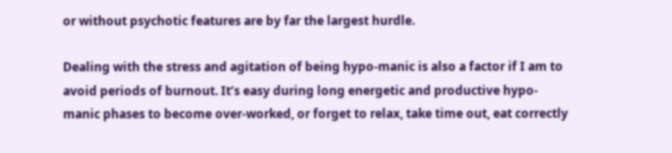or without psychotic features are by far the largest hurdle.

Dealing with the stress and agitation of being hypo-manic is also a factor if I am to avoid periods of burnout. It’s easy during long energetic and productive hypo-manic phases to become over-worked, or forget to relax, take time out, eat correctly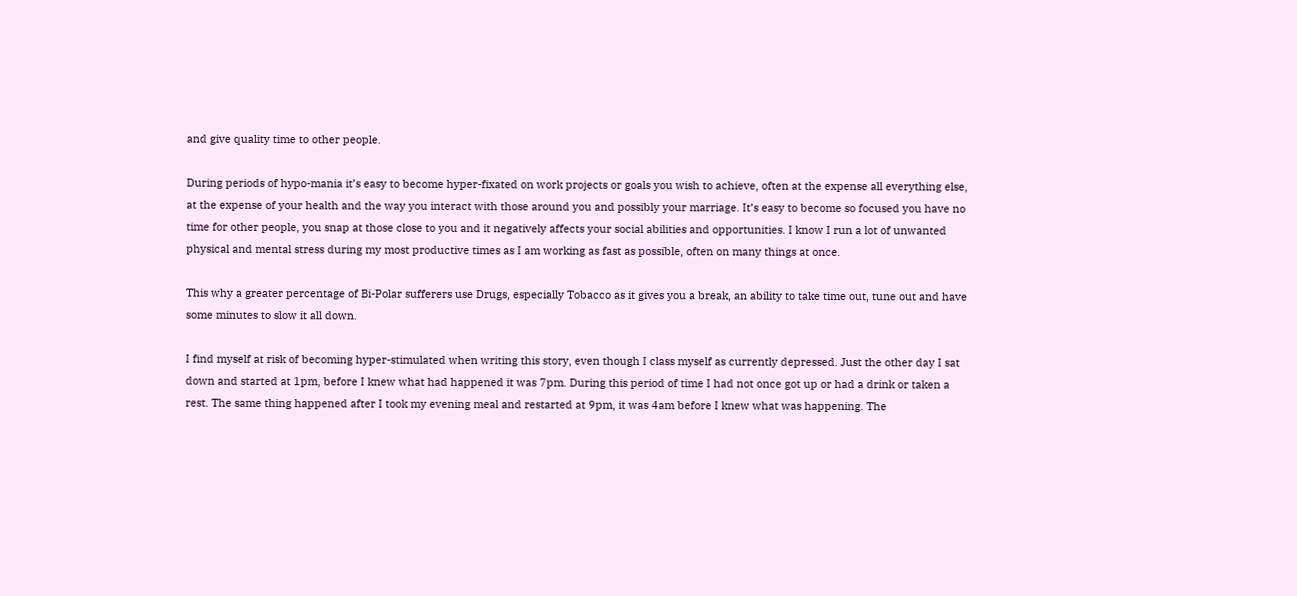and give quality time to other people.

During periods of hypo-mania it’s easy to become hyper-fixated on work projects or goals you wish to achieve, often at the expense all everything else, at the expense of your health and the way you interact with those around you and possibly your marriage. It’s easy to become so focused you have no time for other people, you snap at those close to you and it negatively affects your social abilities and opportunities. I know I run a lot of unwanted physical and mental stress during my most productive times as I am working as fast as possible, often on many things at once.

This why a greater percentage of Bi-Polar sufferers use Drugs, especially Tobacco as it gives you a break, an ability to take time out, tune out and have some minutes to slow it all down.

I find myself at risk of becoming hyper-stimulated when writing this story, even though I class myself as currently depressed. Just the other day I sat down and started at 1pm, before I knew what had happened it was 7pm. During this period of time I had not once got up or had a drink or taken a rest. The same thing happened after I took my evening meal and restarted at 9pm, it was 4am before I knew what was happening. The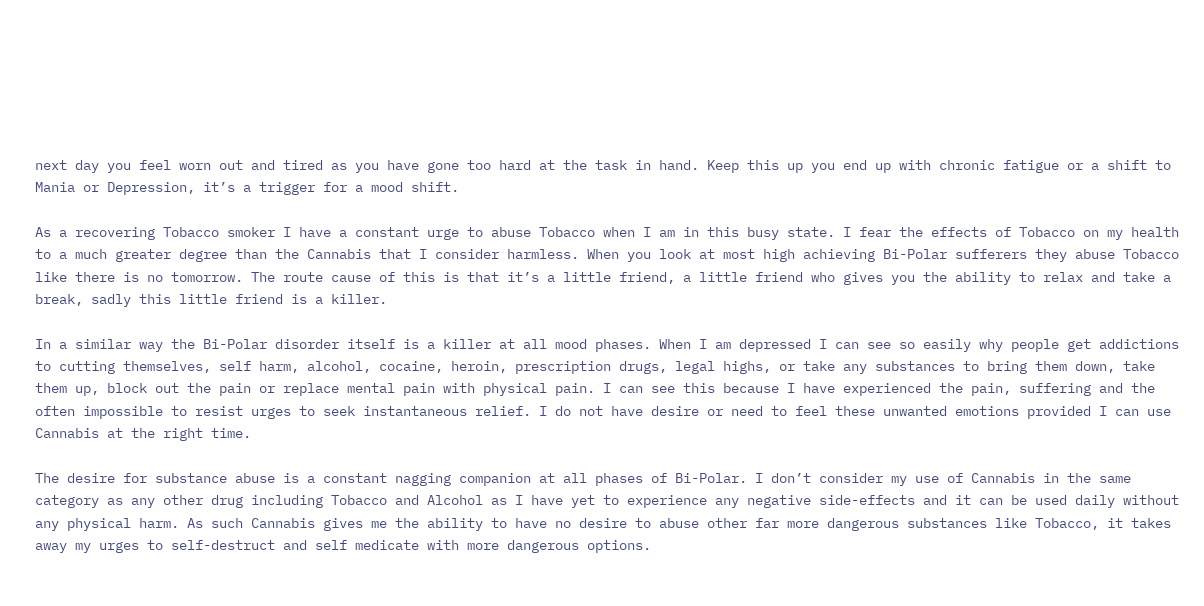next day you feel worn out and tired as you have gone too hard at the task in hand. Keep this up you end up with chronic fatigue or a shift to Mania or Depression, it’s a trigger for a mood shift.

As a recovering Tobacco smoker I have a constant urge to abuse Tobacco when I am in this busy state. I fear the effects of Tobacco on my health to a much greater degree than the Cannabis that I consider harmless. When you look at most high achieving Bi-Polar sufferers they abuse Tobacco like there is no tomorrow. The route cause of this is that it’s a little friend, a little friend who gives you the ability to relax and take a break, sadly this little friend is a killer.

In a similar way the Bi-Polar disorder itself is a killer at all mood phases. When I am depressed I can see so easily why people get addictions to cutting themselves, self harm, alcohol, cocaine, heroin, prescription drugs, legal highs, or take any substances to bring them down, take them up, block out the pain or replace mental pain with physical pain. I can see this because I have experienced the pain, suffering and the often impossible to resist urges to seek instantaneous relief. I do not have desire or need to feel these unwanted emotions provided I can use Cannabis at the right time.

The desire for substance abuse is a constant nagging companion at all phases of Bi-Polar. I don’t consider my use of Cannabis in the same category as any other drug including Tobacco and Alcohol as I have yet to experience any negative side-effects and it can be used daily without any physical harm. As such Cannabis gives me the ability to have no desire to abuse other far more dangerous substances like Tobacco, it takes away my urges to self-destruct and self medicate with more dangerous options.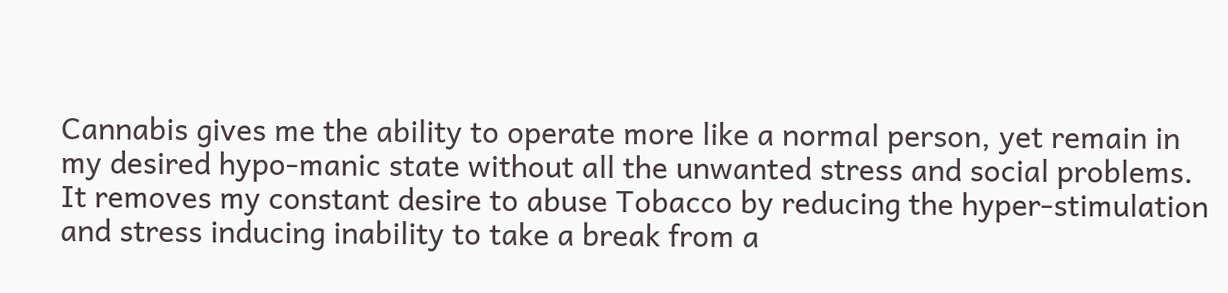Cannabis gives me the ability to operate more like a normal person, yet remain in my desired hypo-manic state without all the unwanted stress and social problems. It removes my constant desire to abuse Tobacco by reducing the hyper-stimulation and stress inducing inability to take a break from a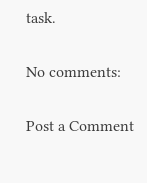task.

No comments:

Post a Comment